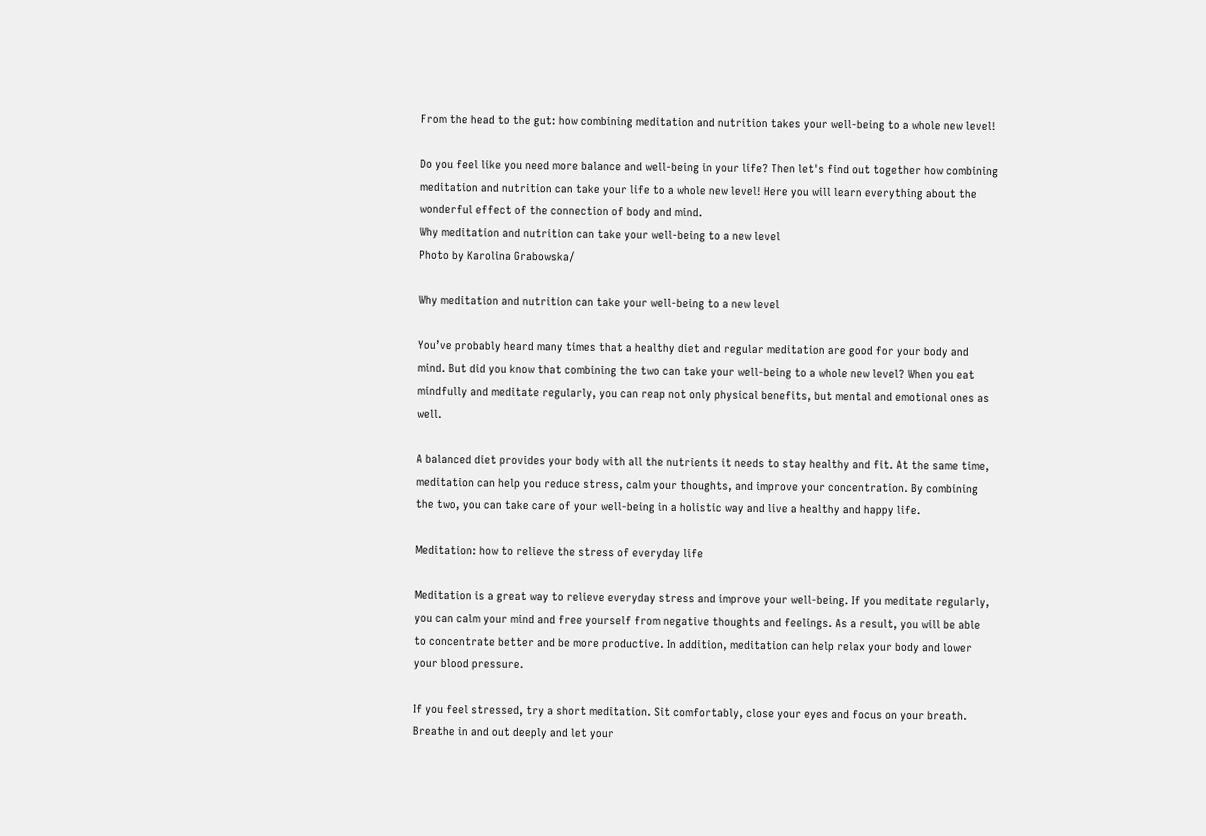From the head to the gut: how combining meditation and nutrition takes your well-being to a whole new level!

Do you feel like you need more balance and well-being in your life? Then let's find out together how combining meditation and nutrition can take your life to a whole new level! Here you will learn everything about the wonderful effect of the connection of body and mind.
Why meditation and nutrition can take your well-being to a new level
Photo by Karolina Grabowska/

Why meditation and nutrition can take your well-being to a new level

You’ve probably heard many times that a healthy diet and regular meditation are good for your body and mind. But did you know that combining the two can take your well-being to a whole new level? When you eat mindfully and meditate regularly, you can reap not only physical benefits, but mental and emotional ones as well.

A balanced diet provides your body with all the nutrients it needs to stay healthy and fit. At the same time, meditation can help you reduce stress, calm your thoughts, and improve your concentration. By combining the two, you can take care of your well-being in a holistic way and live a healthy and happy life.

Meditation: how to relieve the stress of everyday life

Meditation is a great way to relieve everyday stress and improve your well-being. If you meditate regularly, you can calm your mind and free yourself from negative thoughts and feelings. As a result, you will be able to concentrate better and be more productive. In addition, meditation can help relax your body and lower your blood pressure.

If you feel stressed, try a short meditation. Sit comfortably, close your eyes and focus on your breath. Breathe in and out deeply and let your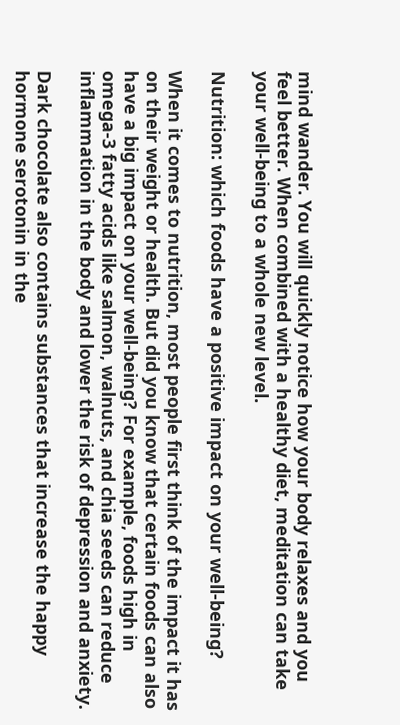mind wander. You will quickly notice how your body relaxes and you feel better. When combined with a healthy diet, meditation can take your well-being to a whole new level.

Nutrition: which foods have a positive impact on your well-being?

When it comes to nutrition, most people first think of the impact it has on their weight or health. But did you know that certain foods can also have a big impact on your well-being? For example, foods high in omega-3 fatty acids like salmon, walnuts, and chia seeds can reduce inflammation in the body and lower the risk of depression and anxiety.

Dark chocolate also contains substances that increase the happy hormone serotonin in the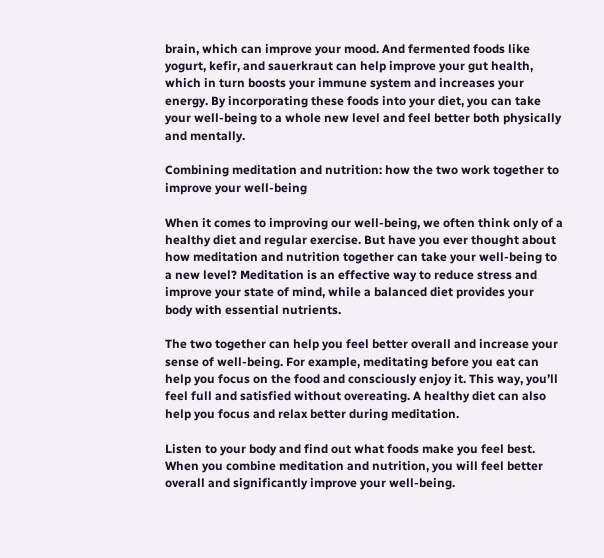brain, which can improve your mood. And fermented foods like yogurt, kefir, and sauerkraut can help improve your gut health, which in turn boosts your immune system and increases your energy. By incorporating these foods into your diet, you can take your well-being to a whole new level and feel better both physically and mentally.

Combining meditation and nutrition: how the two work together to improve your well-being

When it comes to improving our well-being, we often think only of a healthy diet and regular exercise. But have you ever thought about how meditation and nutrition together can take your well-being to a new level? Meditation is an effective way to reduce stress and improve your state of mind, while a balanced diet provides your body with essential nutrients.

The two together can help you feel better overall and increase your sense of well-being. For example, meditating before you eat can help you focus on the food and consciously enjoy it. This way, you’ll feel full and satisfied without overeating. A healthy diet can also help you focus and relax better during meditation.

Listen to your body and find out what foods make you feel best. When you combine meditation and nutrition, you will feel better overall and significantly improve your well-being.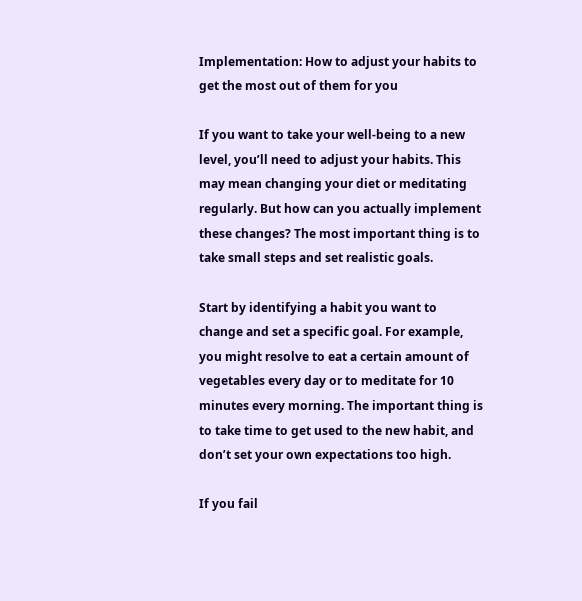Implementation: How to adjust your habits to get the most out of them for you

If you want to take your well-being to a new level, you’ll need to adjust your habits. This may mean changing your diet or meditating regularly. But how can you actually implement these changes? The most important thing is to take small steps and set realistic goals.

Start by identifying a habit you want to change and set a specific goal. For example, you might resolve to eat a certain amount of vegetables every day or to meditate for 10 minutes every morning. The important thing is to take time to get used to the new habit, and don’t set your own expectations too high.

If you fail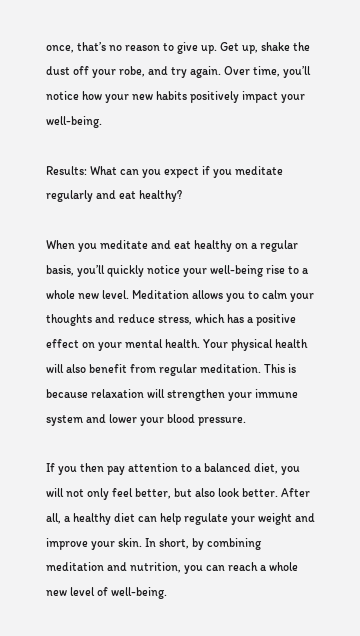once, that’s no reason to give up. Get up, shake the dust off your robe, and try again. Over time, you’ll notice how your new habits positively impact your well-being.

Results: What can you expect if you meditate regularly and eat healthy?

When you meditate and eat healthy on a regular basis, you’ll quickly notice your well-being rise to a whole new level. Meditation allows you to calm your thoughts and reduce stress, which has a positive effect on your mental health. Your physical health will also benefit from regular meditation. This is because relaxation will strengthen your immune system and lower your blood pressure.

If you then pay attention to a balanced diet, you will not only feel better, but also look better. After all, a healthy diet can help regulate your weight and improve your skin. In short, by combining meditation and nutrition, you can reach a whole new level of well-being.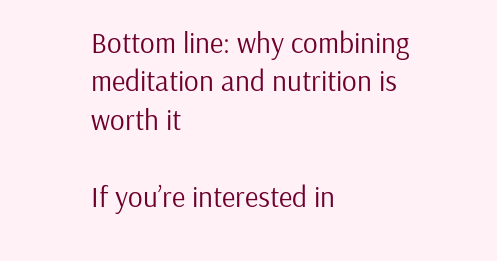Bottom line: why combining meditation and nutrition is worth it

If you’re interested in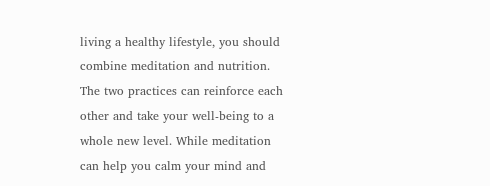living a healthy lifestyle, you should combine meditation and nutrition. The two practices can reinforce each other and take your well-being to a whole new level. While meditation can help you calm your mind and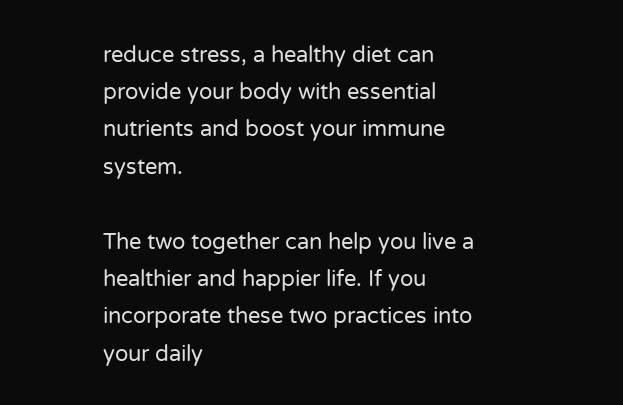reduce stress, a healthy diet can provide your body with essential nutrients and boost your immune system.

The two together can help you live a healthier and happier life. If you incorporate these two practices into your daily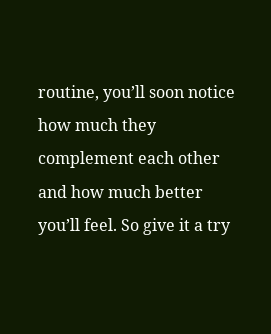routine, you’ll soon notice how much they complement each other and how much better you’ll feel. So give it a try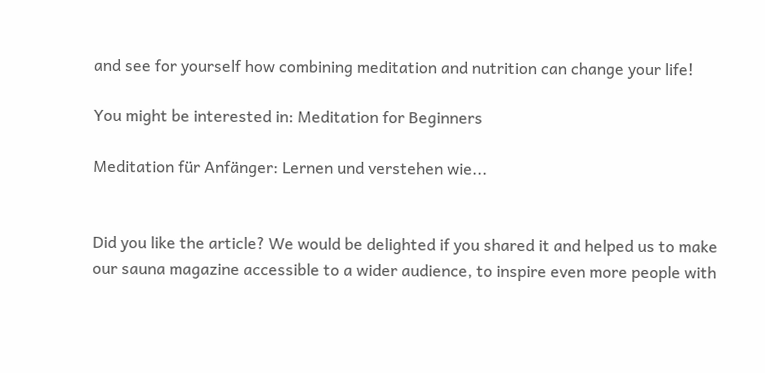and see for yourself how combining meditation and nutrition can change your life!

You might be interested in: Meditation for Beginners

Meditation für Anfänger: Lernen und verstehen wie...


Did you like the article? We would be delighted if you shared it and helped us to make our sauna magazine accessible to a wider audience, to inspire even more people with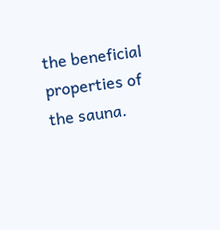the beneficial properties of the sauna.